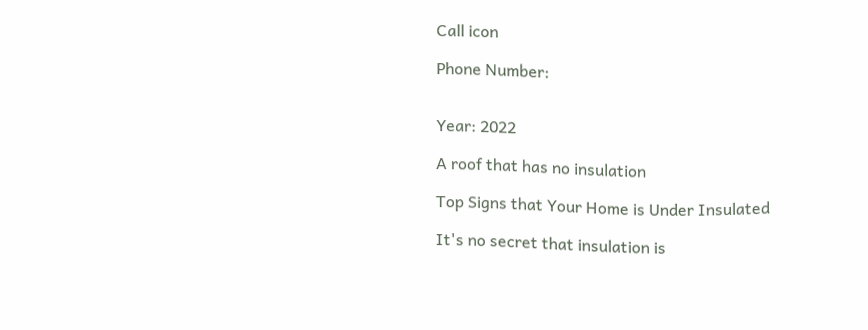Call icon

Phone Number:


Year: 2022

A roof that has no insulation

Top Signs that Your Home is Under Insulated

It's no secret that insulation is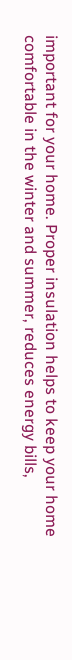important for your home. Proper insulation helps to keep your home comfortable in the winter and summer, reduces energy bills,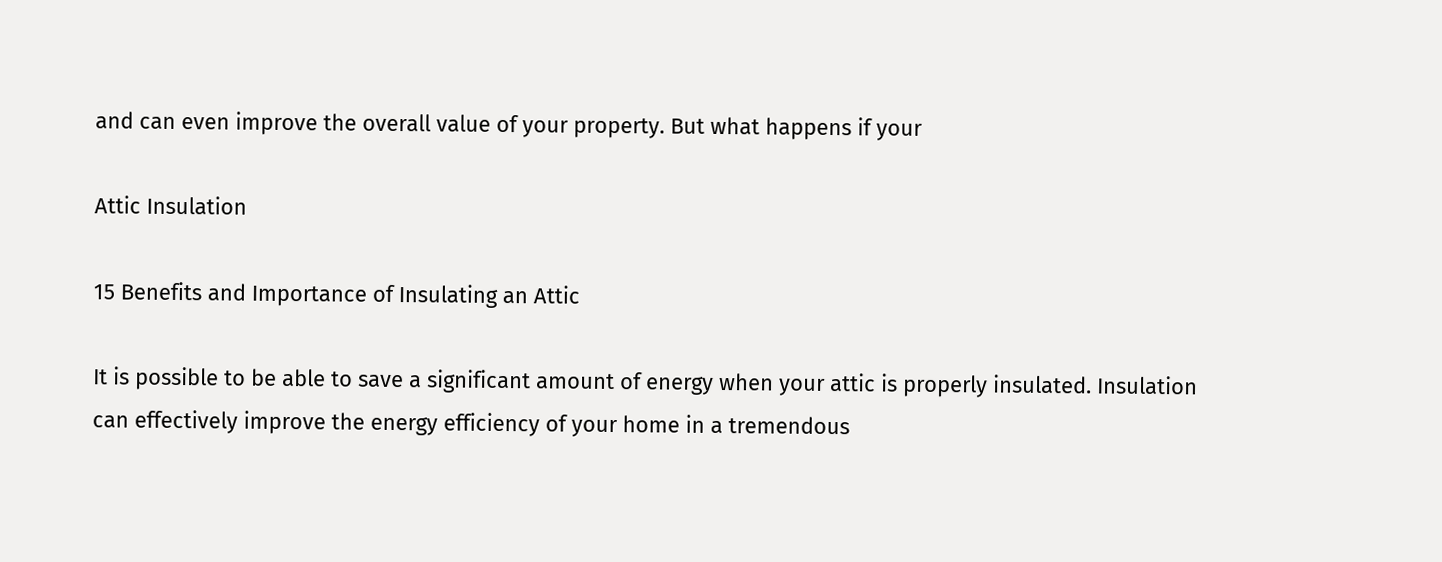and can even improve the overall value of your property. But what happens if your

Attic Insulation

15 Benefits and Importance of Insulating an Attic

It is possible to be able to save a significant amount of energy when your attic is properly insulated. Insulation can effectively improve the energy efficiency of your home in a tremendous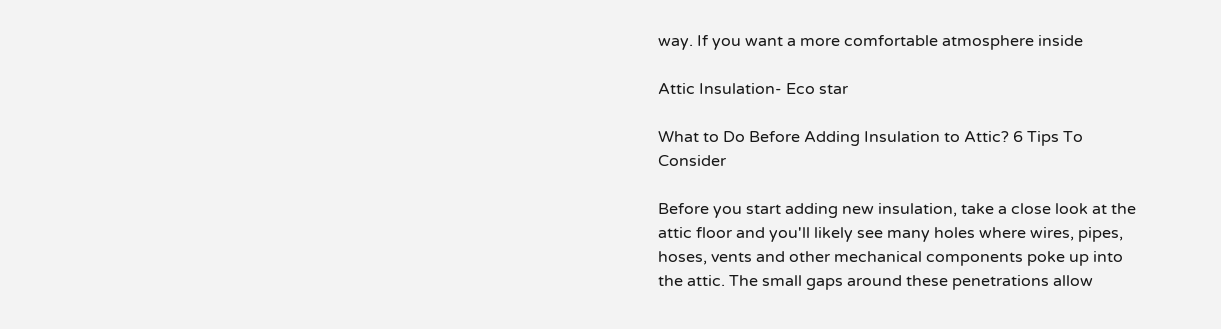way. If you want a more comfortable atmosphere inside

Attic Insulation- Eco star

What to Do Before Adding Insulation to Attic? 6 Tips To Consider

Before you start adding new insulation, take a close look at the attic floor and you'll likely see many holes where wires, pipes, hoses, vents and other mechanical components poke up into the attic. The small gaps around these penetrations allow